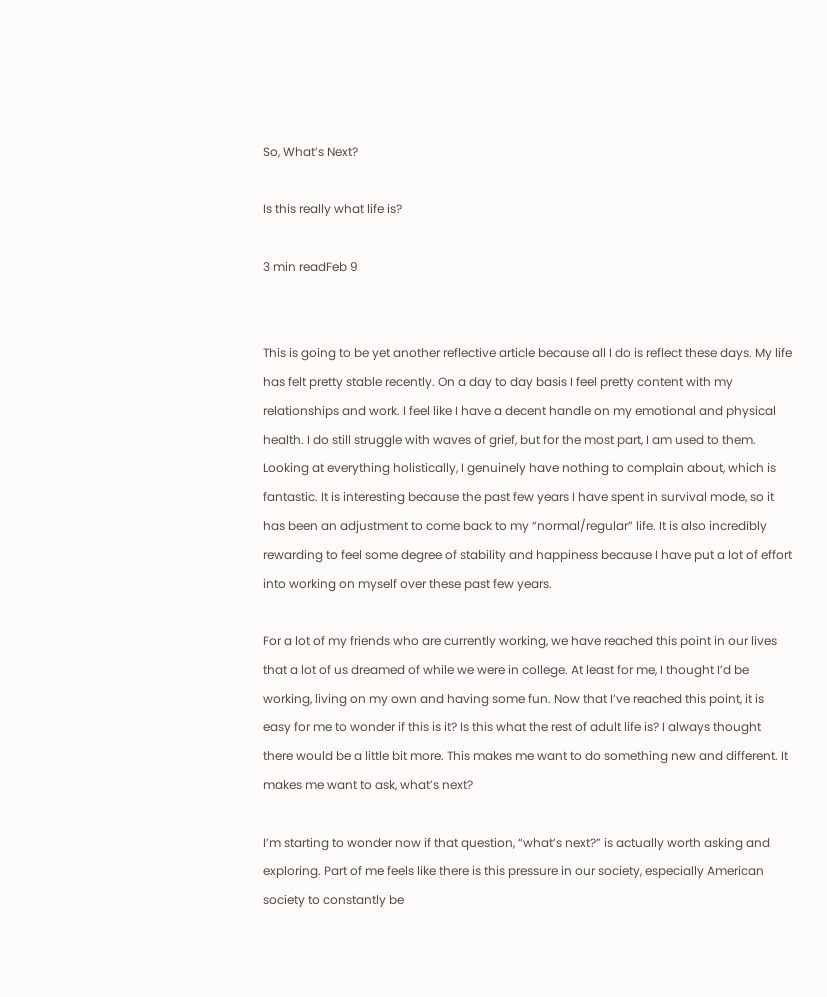So, What’s Next?

Is this really what life is?

3 min readFeb 9


This is going to be yet another reflective article because all I do is reflect these days. My life has felt pretty stable recently. On a day to day basis I feel pretty content with my relationships and work. I feel like I have a decent handle on my emotional and physical health. I do still struggle with waves of grief, but for the most part, I am used to them. Looking at everything holistically, I genuinely have nothing to complain about, which is fantastic. It is interesting because the past few years I have spent in survival mode, so it has been an adjustment to come back to my “normal/regular” life. It is also incredibly rewarding to feel some degree of stability and happiness because I have put a lot of effort into working on myself over these past few years.

For a lot of my friends who are currently working, we have reached this point in our lives that a lot of us dreamed of while we were in college. At least for me, I thought I’d be working, living on my own and having some fun. Now that I’ve reached this point, it is easy for me to wonder if this is it? Is this what the rest of adult life is? I always thought there would be a little bit more. This makes me want to do something new and different. It makes me want to ask, what’s next?

I’m starting to wonder now if that question, “what’s next?” is actually worth asking and exploring. Part of me feels like there is this pressure in our society, especially American society to constantly be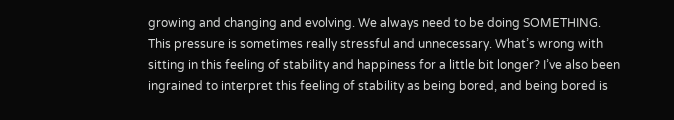growing and changing and evolving. We always need to be doing SOMETHING. This pressure is sometimes really stressful and unnecessary. What’s wrong with sitting in this feeling of stability and happiness for a little bit longer? I’ve also been ingrained to interpret this feeling of stability as being bored, and being bored is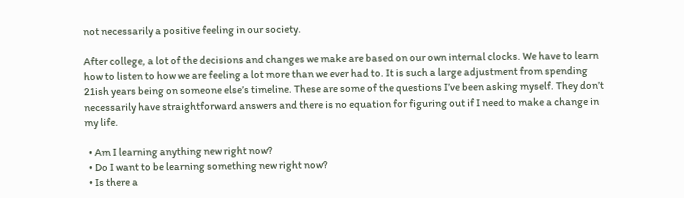not necessarily a positive feeling in our society.

After college, a lot of the decisions and changes we make are based on our own internal clocks. We have to learn how to listen to how we are feeling a lot more than we ever had to. It is such a large adjustment from spending 21ish years being on someone else’s timeline. These are some of the questions I’ve been asking myself. They don’t necessarily have straightforward answers and there is no equation for figuring out if I need to make a change in my life.

  • Am I learning anything new right now?
  • Do I want to be learning something new right now?
  • Is there a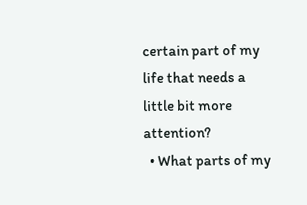certain part of my life that needs a little bit more attention?
  • What parts of my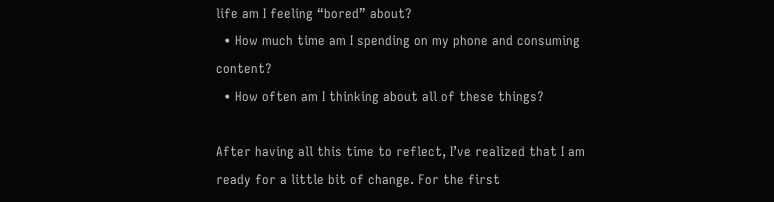life am I feeling “bored” about?
  • How much time am I spending on my phone and consuming content?
  • How often am I thinking about all of these things?

After having all this time to reflect, I’ve realized that I am ready for a little bit of change. For the first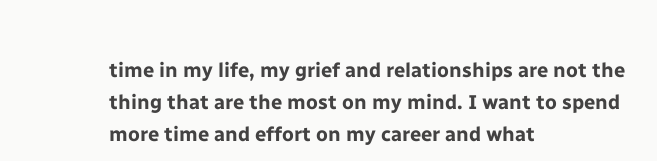time in my life, my grief and relationships are not the thing that are the most on my mind. I want to spend more time and effort on my career and what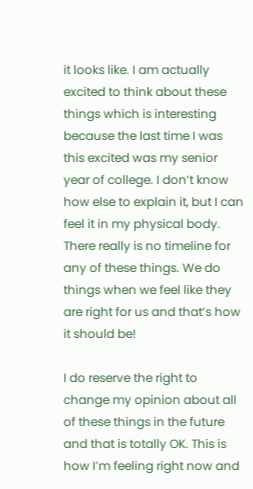it looks like. I am actually excited to think about these things which is interesting because the last time I was this excited was my senior year of college. I don’t know how else to explain it, but I can feel it in my physical body. There really is no timeline for any of these things. We do things when we feel like they are right for us and that’s how it should be!

I do reserve the right to change my opinion about all of these things in the future and that is totally OK. This is how I’m feeling right now and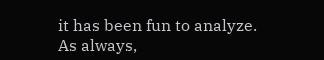it has been fun to analyze. As always,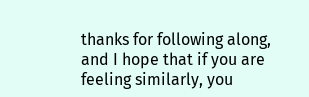thanks for following along, and I hope that if you are feeling similarly, you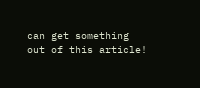can get something out of this article!